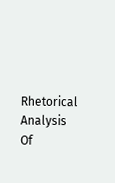Rhetorical Analysis Of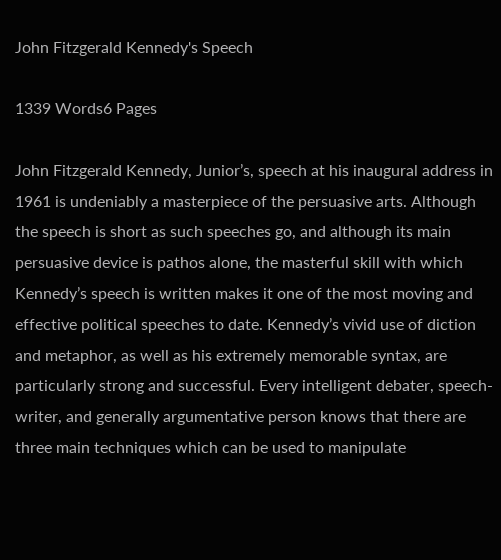John Fitzgerald Kennedy's Speech

1339 Words6 Pages

John Fitzgerald Kennedy, Junior’s, speech at his inaugural address in 1961 is undeniably a masterpiece of the persuasive arts. Although the speech is short as such speeches go, and although its main persuasive device is pathos alone, the masterful skill with which Kennedy’s speech is written makes it one of the most moving and effective political speeches to date. Kennedy’s vivid use of diction and metaphor, as well as his extremely memorable syntax, are particularly strong and successful. Every intelligent debater, speech-writer, and generally argumentative person knows that there are three main techniques which can be used to manipulate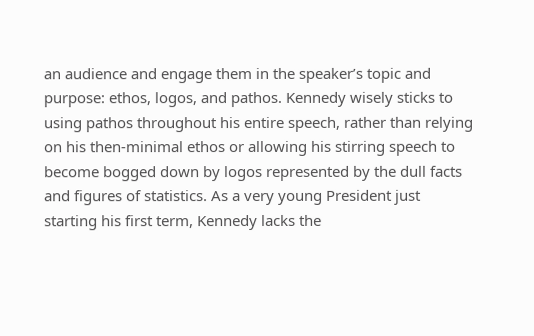an audience and engage them in the speaker’s topic and purpose: ethos, logos, and pathos. Kennedy wisely sticks to using pathos throughout his entire speech, rather than relying on his then-minimal ethos or allowing his stirring speech to become bogged down by logos represented by the dull facts and figures of statistics. As a very young President just starting his first term, Kennedy lacks the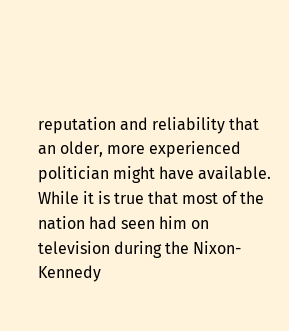reputation and reliability that an older, more experienced politician might have available. While it is true that most of the nation had seen him on television during the Nixon-Kennedy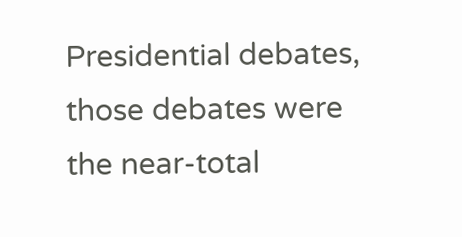Presidential debates, those debates were the near-total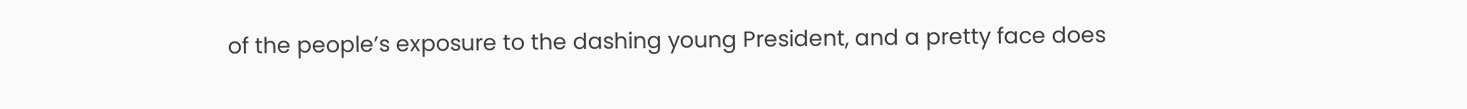of the people’s exposure to the dashing young President, and a pretty face does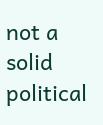not a solid political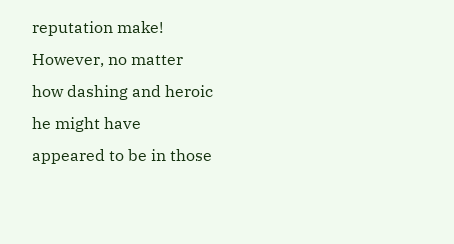reputation make! However, no matter how dashing and heroic he might have appeared to be in those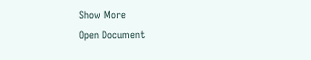Show More
Open Document